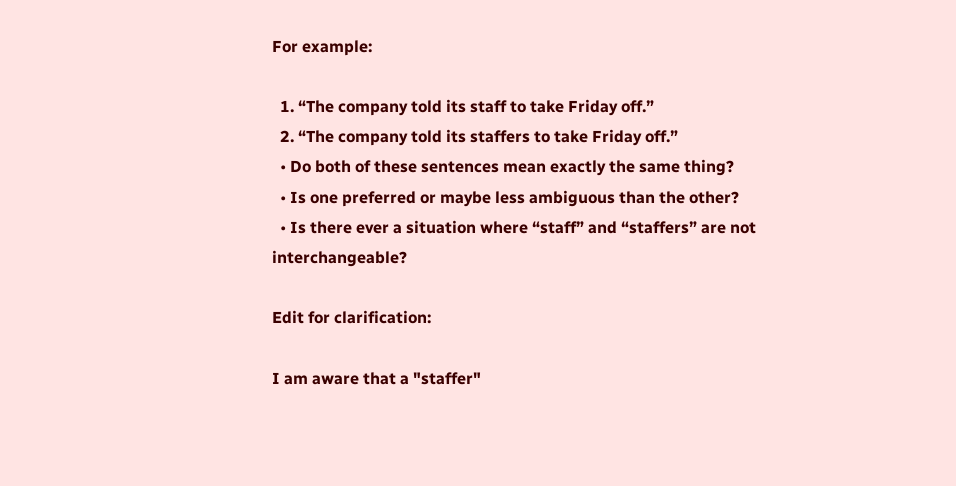For example:

  1. “The company told its staff to take Friday off.”
  2. “The company told its staffers to take Friday off.”
  • Do both of these sentences mean exactly the same thing?
  • Is one preferred or maybe less ambiguous than the other?
  • Is there ever a situation where “staff” and “staffers” are not interchangeable?

Edit for clarification:

I am aware that a "staffer"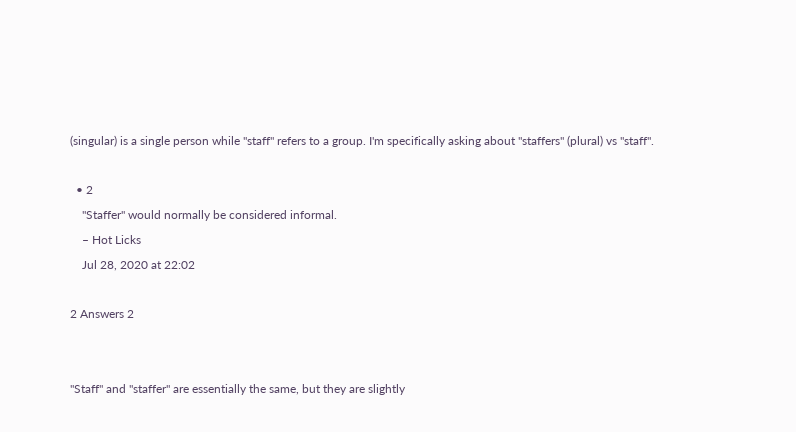(singular) is a single person while "staff" refers to a group. I'm specifically asking about "staffers" (plural) vs "staff".

  • 2
    "Staffer" would normally be considered informal.
    – Hot Licks
    Jul 28, 2020 at 22:02

2 Answers 2


"Staff" and "staffer" are essentially the same, but they are slightly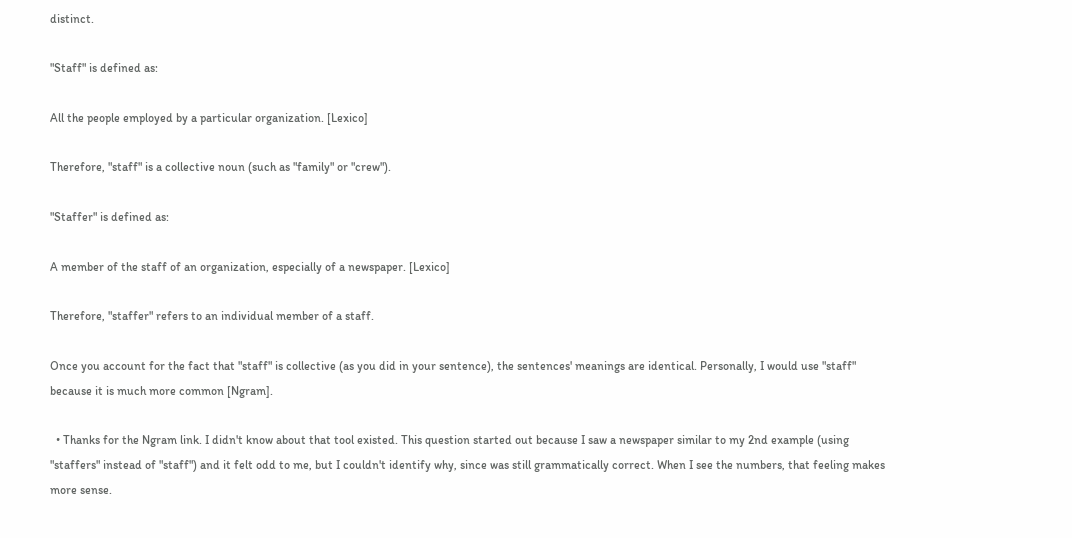distinct.

"Staff" is defined as:

All the people employed by a particular organization. [Lexico]

Therefore, "staff" is a collective noun (such as "family" or "crew").

"Staffer" is defined as:

A member of the staff of an organization, especially of a newspaper. [Lexico]

Therefore, "staffer" refers to an individual member of a staff.

Once you account for the fact that "staff" is collective (as you did in your sentence), the sentences' meanings are identical. Personally, I would use "staff" because it is much more common [Ngram].

  • Thanks for the Ngram link. I didn't know about that tool existed. This question started out because I saw a newspaper similar to my 2nd example (using "staffers" instead of "staff") and it felt odd to me, but I couldn't identify why, since was still grammatically correct. When I see the numbers, that feeling makes more sense.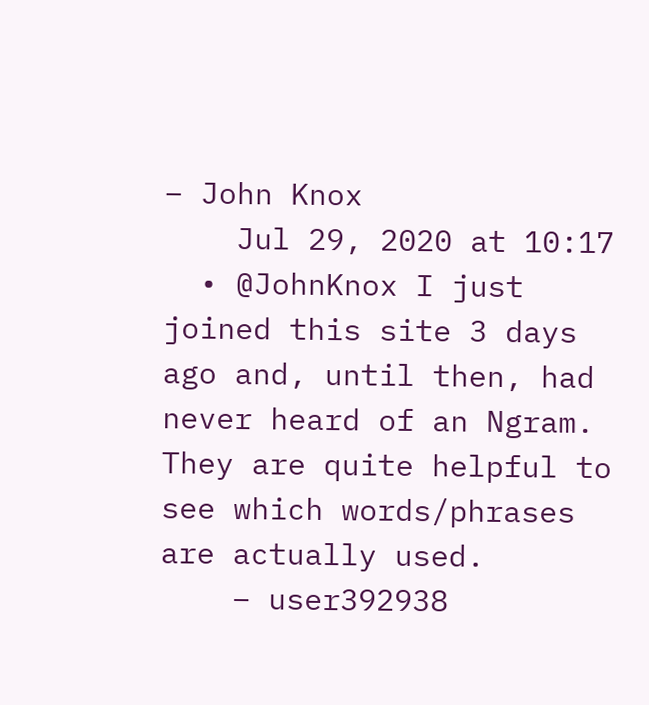– John Knox
    Jul 29, 2020 at 10:17
  • @JohnKnox I just joined this site 3 days ago and, until then, had never heard of an Ngram. They are quite helpful to see which words/phrases are actually used.
    – user392938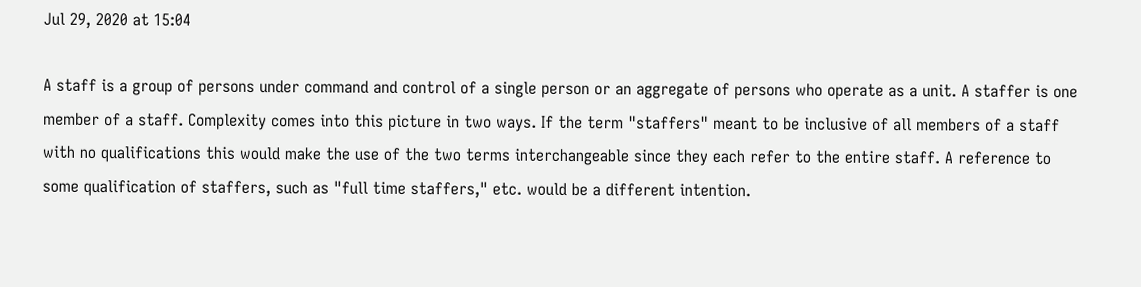Jul 29, 2020 at 15:04

A staff is a group of persons under command and control of a single person or an aggregate of persons who operate as a unit. A staffer is one member of a staff. Complexity comes into this picture in two ways. If the term "staffers" meant to be inclusive of all members of a staff with no qualifications this would make the use of the two terms interchangeable since they each refer to the entire staff. A reference to some qualification of staffers, such as "full time staffers," etc. would be a different intention.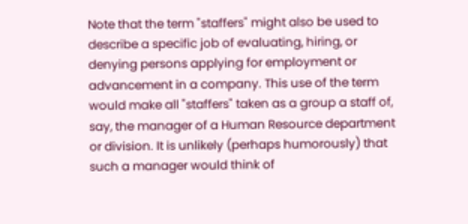Note that the term "staffers" might also be used to describe a specific job of evaluating, hiring, or denying persons applying for employment or advancement in a company. This use of the term would make all "staffers" taken as a group a staff of, say, the manager of a Human Resource department or division. It is unlikely (perhaps humorously) that such a manager would think of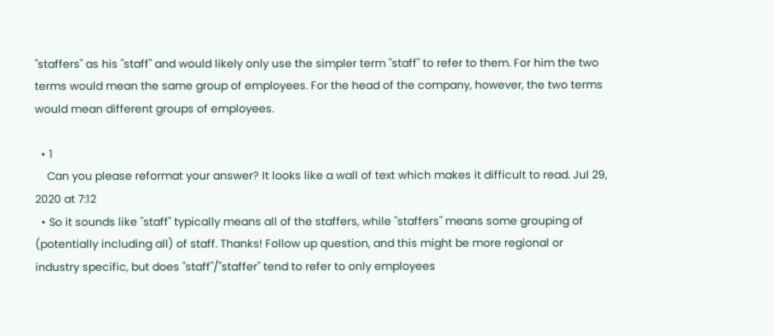"staffers" as his "staff" and would likely only use the simpler term "staff" to refer to them. For him the two terms would mean the same group of employees. For the head of the company, however, the two terms would mean different groups of employees.

  • 1
    Can you please reformat your answer? It looks like a wall of text which makes it difficult to read. Jul 29, 2020 at 7:12
  • So it sounds like "staff" typically means all of the staffers, while "staffers" means some grouping of (potentially including all) of staff. Thanks! Follow up question, and this might be more regional or industry specific, but does "staff"/"staffer" tend to refer to only employees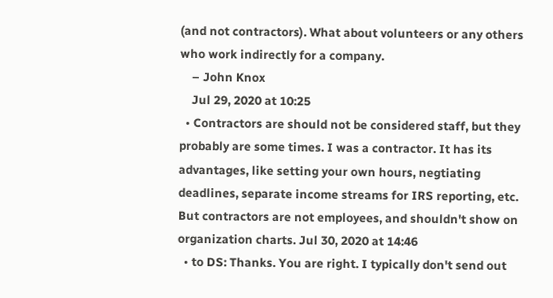(and not contractors). What about volunteers or any others who work indirectly for a company.
    – John Knox
    Jul 29, 2020 at 10:25
  • Contractors are should not be considered staff, but they probably are some times. I was a contractor. It has its advantages, like setting your own hours, negtiating deadlines, separate income streams for IRS reporting, etc. But contractors are not employees, and shouldn't show on organization charts. Jul 30, 2020 at 14:46
  • to DS: Thanks. You are right. I typically don't send out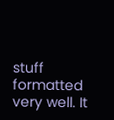stuff formatted very well. It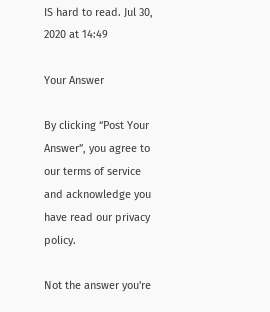IS hard to read. Jul 30, 2020 at 14:49

Your Answer

By clicking “Post Your Answer”, you agree to our terms of service and acknowledge you have read our privacy policy.

Not the answer you're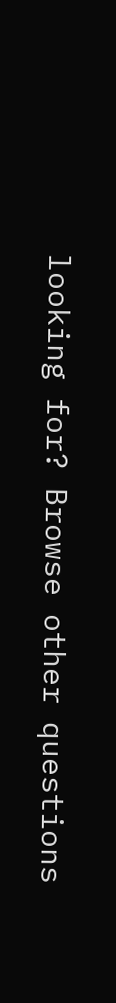looking for? Browse other questions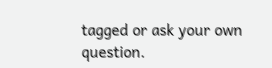tagged or ask your own question.